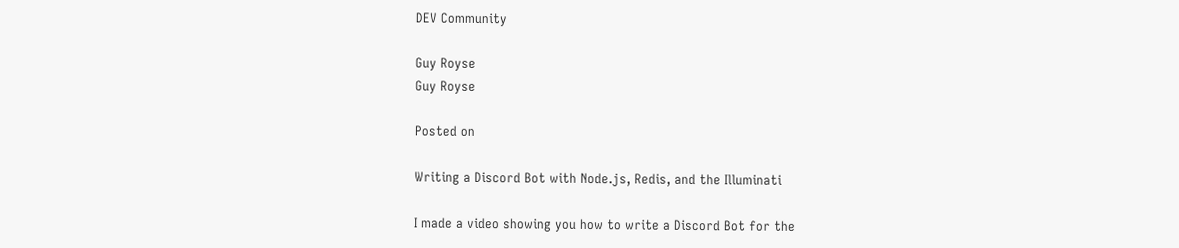DEV Community

Guy Royse
Guy Royse

Posted on

Writing a Discord Bot with Node.js, Redis, and the Illuminati

I made a video showing you how to write a Discord Bot for the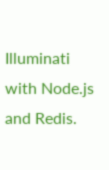Illuminati with Node.js and Redis.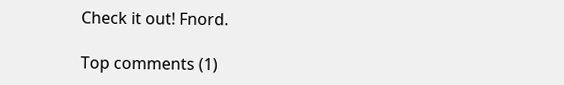Check it out! Fnord.

Top comments (1)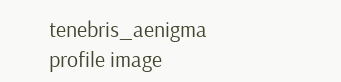tenebris_aenigma profile image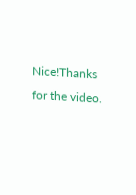Nice!Thanks for the video.